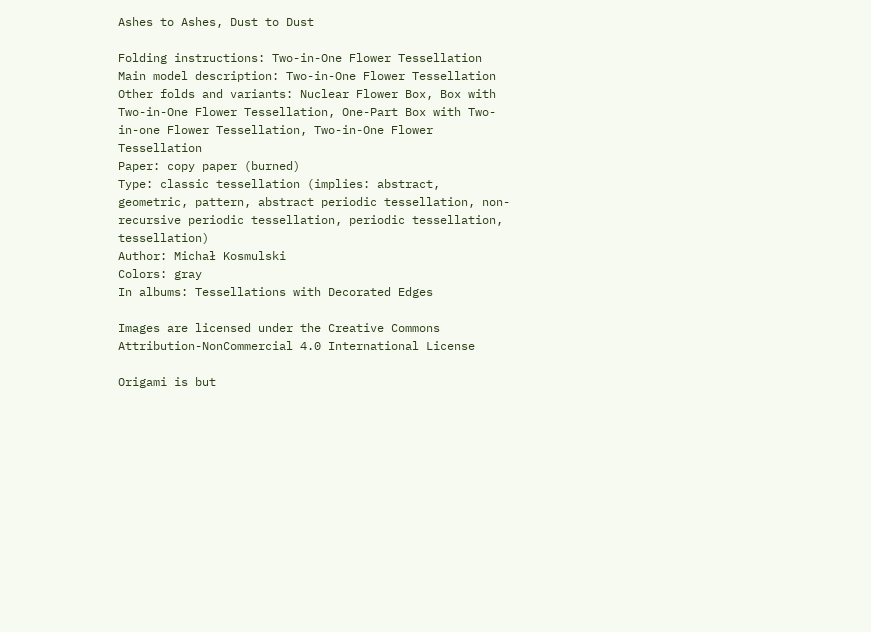Ashes to Ashes, Dust to Dust

Folding instructions: Two-in-One Flower Tessellation
Main model description: Two-in-One Flower Tessellation
Other folds and variants: Nuclear Flower Box, Box with Two-in-One Flower Tessellation, One-Part Box with Two-in-one Flower Tessellation, Two-in-One Flower Tessellation
Paper: copy paper (burned)
Type: classic tessellation (implies: abstract, geometric, pattern, abstract periodic tessellation, non-recursive periodic tessellation, periodic tessellation, tessellation)
Author: Michał Kosmulski
Colors: gray
In albums: Tessellations with Decorated Edges

Images are licensed under the Creative Commons Attribution-NonCommercial 4.0 International License

Origami is but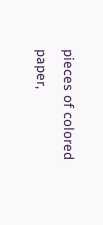pieces of colored paper,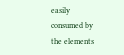easily consumed by the elements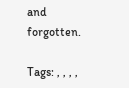and forgotten.

Tags: , , , ,